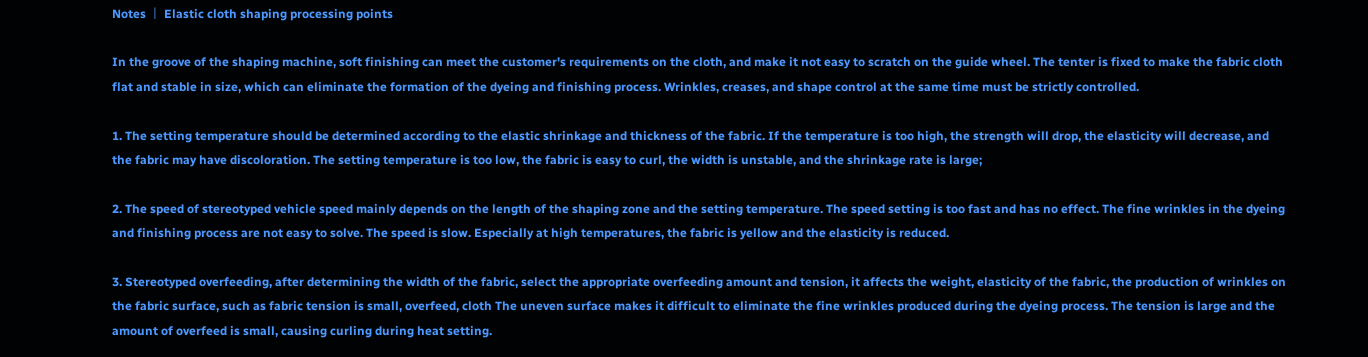Notes 丨 Elastic cloth shaping processing points

In the groove of the shaping machine, soft finishing can meet the customer's requirements on the cloth, and make it not easy to scratch on the guide wheel. The tenter is fixed to make the fabric cloth flat and stable in size, which can eliminate the formation of the dyeing and finishing process. Wrinkles, creases, and shape control at the same time must be strictly controlled.

1. The setting temperature should be determined according to the elastic shrinkage and thickness of the fabric. If the temperature is too high, the strength will drop, the elasticity will decrease, and the fabric may have discoloration. The setting temperature is too low, the fabric is easy to curl, the width is unstable, and the shrinkage rate is large;

2. The speed of stereotyped vehicle speed mainly depends on the length of the shaping zone and the setting temperature. The speed setting is too fast and has no effect. The fine wrinkles in the dyeing and finishing process are not easy to solve. The speed is slow. Especially at high temperatures, the fabric is yellow and the elasticity is reduced.

3. Stereotyped overfeeding, after determining the width of the fabric, select the appropriate overfeeding amount and tension, it affects the weight, elasticity of the fabric, the production of wrinkles on the fabric surface, such as fabric tension is small, overfeed, cloth The uneven surface makes it difficult to eliminate the fine wrinkles produced during the dyeing process. The tension is large and the amount of overfeed is small, causing curling during heat setting.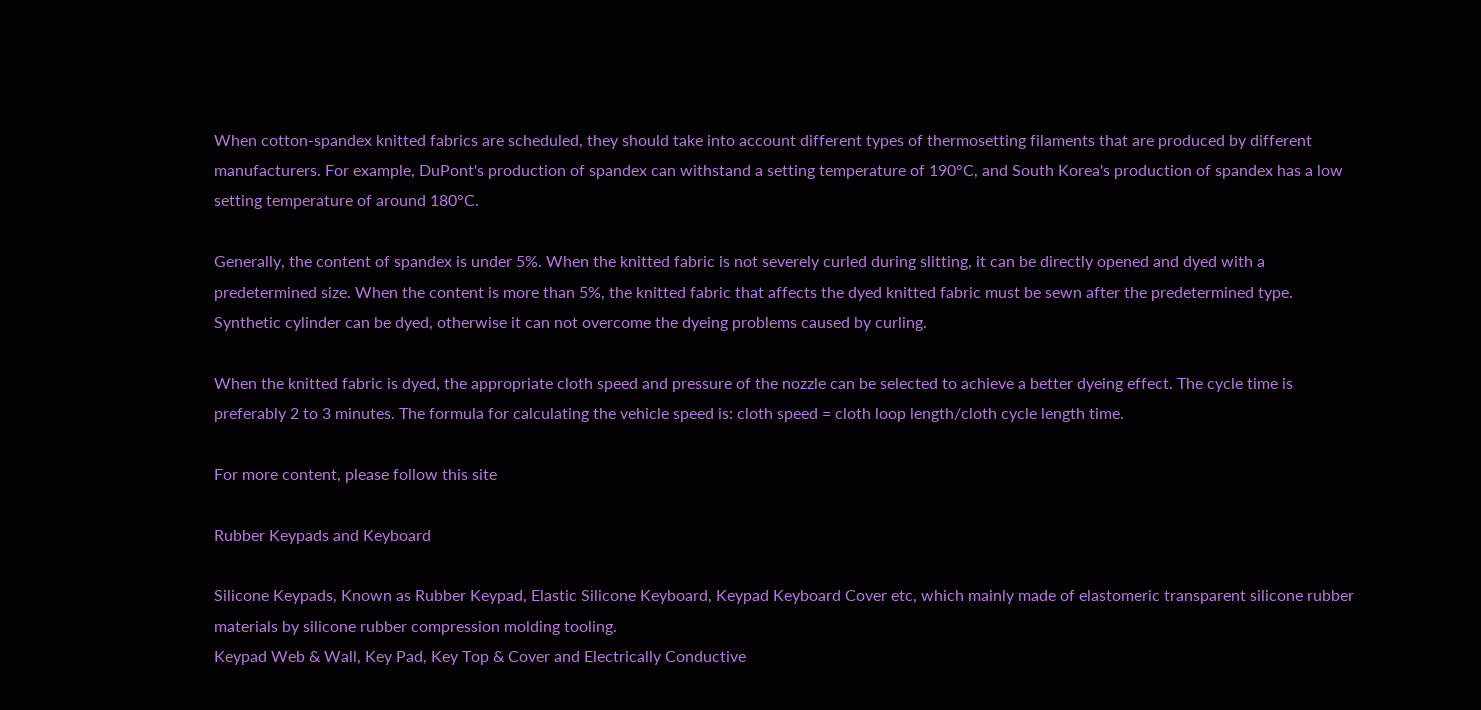When cotton-spandex knitted fabrics are scheduled, they should take into account different types of thermosetting filaments that are produced by different manufacturers. For example, DuPont's production of spandex can withstand a setting temperature of 190°C, and South Korea's production of spandex has a low setting temperature of around 180°C.

Generally, the content of spandex is under 5%. When the knitted fabric is not severely curled during slitting, it can be directly opened and dyed with a predetermined size. When the content is more than 5%, the knitted fabric that affects the dyed knitted fabric must be sewn after the predetermined type. Synthetic cylinder can be dyed, otherwise it can not overcome the dyeing problems caused by curling.

When the knitted fabric is dyed, the appropriate cloth speed and pressure of the nozzle can be selected to achieve a better dyeing effect. The cycle time is preferably 2 to 3 minutes. The formula for calculating the vehicle speed is: cloth speed = cloth loop length/cloth cycle length time.

For more content, please follow this site

Rubber Keypads and Keyboard

Silicone Keypads, Known as Rubber Keypad, Elastic Silicone Keyboard, Keypad Keyboard Cover etc, which mainly made of elastomeric transparent silicone rubber materials by silicone rubber compression molding tooling.
Keypad Web & Wall, Key Pad, Key Top & Cover and Electrically Conductive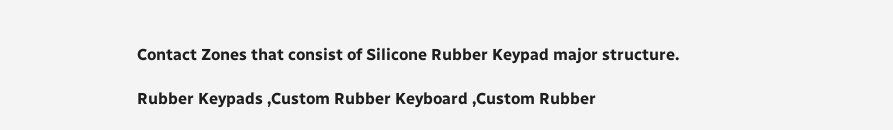Contact Zones that consist of Silicone Rubber Keypad major structure.

Rubber Keypads ,Custom Rubber Keyboard ,Custom Rubber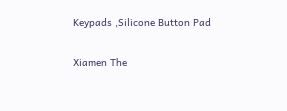Keypads ,Silicone Button Pad

Xiamen The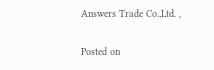Answers Trade Co.,Ltd. ,

Posted on